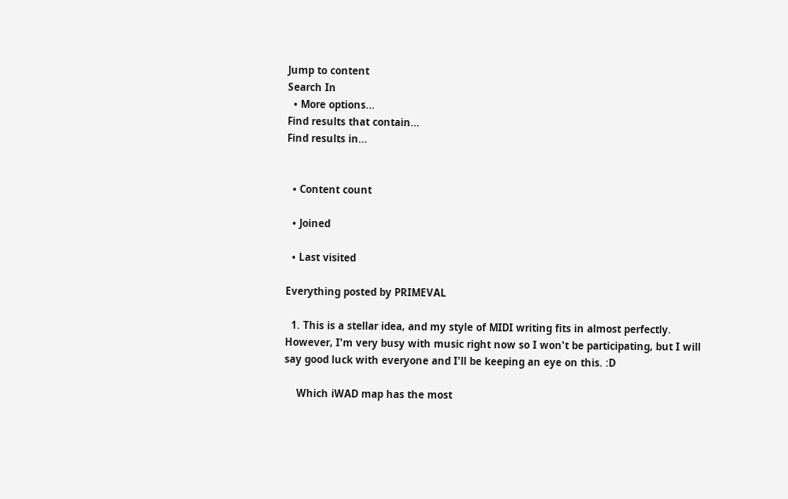Jump to content
Search In
  • More options...
Find results that contain...
Find results in...


  • Content count

  • Joined

  • Last visited

Everything posted by PRIMEVAL

  1. This is a stellar idea, and my style of MIDI writing fits in almost perfectly. However, I'm very busy with music right now so I won't be participating, but I will say good luck with everyone and I'll be keeping an eye on this. :D

    Which iWAD map has the most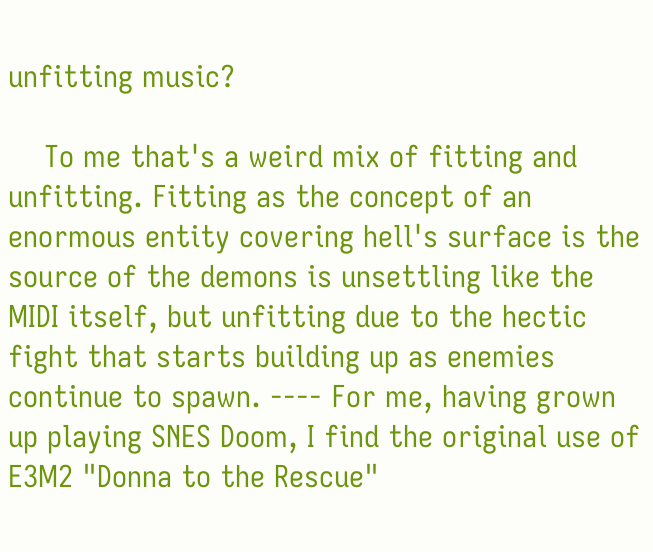unfitting music?

    To me that's a weird mix of fitting and unfitting. Fitting as the concept of an enormous entity covering hell's surface is the source of the demons is unsettling like the MIDI itself, but unfitting due to the hectic fight that starts building up as enemies continue to spawn. ---- For me, having grown up playing SNES Doom, I find the original use of E3M2 "Donna to the Rescue"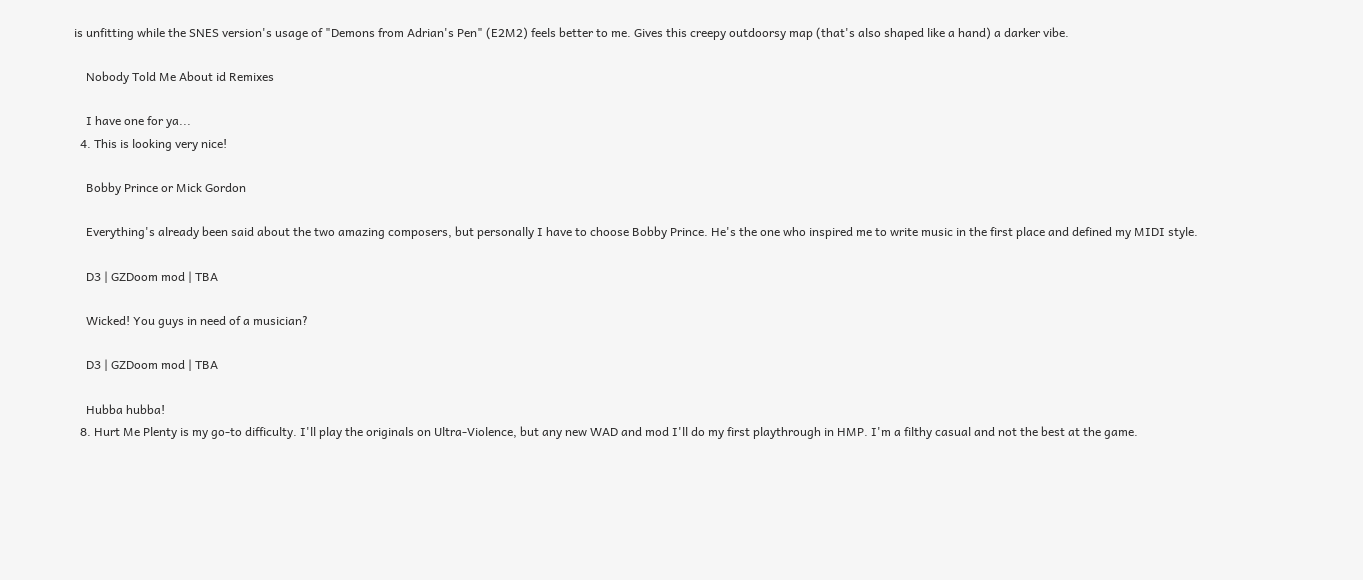is unfitting while the SNES version's usage of "Demons from Adrian's Pen" (E2M2) feels better to me. Gives this creepy outdoorsy map (that's also shaped like a hand) a darker vibe.

    Nobody Told Me About id Remixes

    I have one for ya...
  4. This is looking very nice!

    Bobby Prince or Mick Gordon

    Everything's already been said about the two amazing composers, but personally I have to choose Bobby Prince. He's the one who inspired me to write music in the first place and defined my MIDI style.

    D3 | GZDoom mod | TBA

    Wicked! You guys in need of a musician?

    D3 | GZDoom mod | TBA

    Hubba hubba!
  8. Hurt Me Plenty is my go-to difficulty. I'll play the originals on Ultra-Violence, but any new WAD and mod I'll do my first playthrough in HMP. I'm a filthy casual and not the best at the game.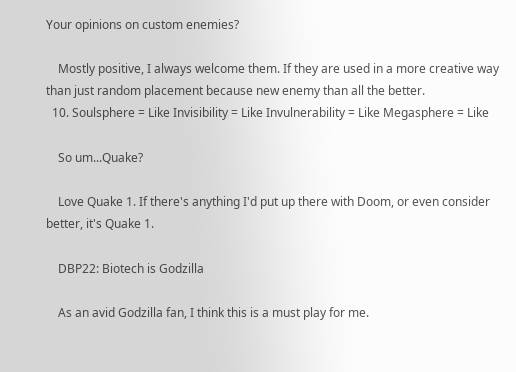Your opinions on custom enemies?

    Mostly positive, I always welcome them. If they are used in a more creative way than just random placement because new enemy than all the better.
  10. Soulsphere = Like Invisibility = Like Invulnerability = Like Megasphere = Like

    So um...Quake?

    Love Quake 1. If there's anything I'd put up there with Doom, or even consider better, it's Quake 1.

    DBP22: Biotech is Godzilla

    As an avid Godzilla fan, I think this is a must play for me.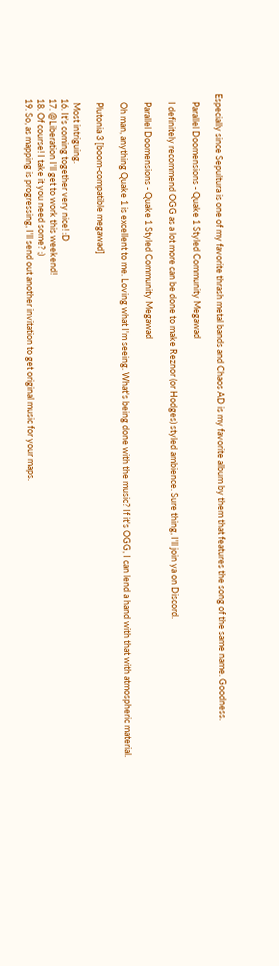Especially since Sepultura is one of my favorite thrash metal bands and Chaos AD is my favorite album by them that features the song of the same name. Goodness.

    Parallel Doomensions - Quake 1 Styled Community Megawad

    I definitely recommend OGG as a lot more can be done to make Reznor (or Hodges) styled ambience. Sure thing, I'll join ya on Discord.

    Parallel Doomensions - Quake 1 Styled Community Megawad

    Oh man, anything Quake 1 is excellent to me. Loving what I'm seeing. What's being done with the music? If it's OGG, I can lend a hand with that with atmospheric material.

    Plutonia 3 [boom-compatible megawad]

    Most intriguing.
  16. It's coming together very nice! :D
  17. @Liberation I'll get to work this weekend!
  18. Of course! I take it you need some? ;)
  19. So, as mapping is progressing, I'll send out another invitation to get original music for your maps.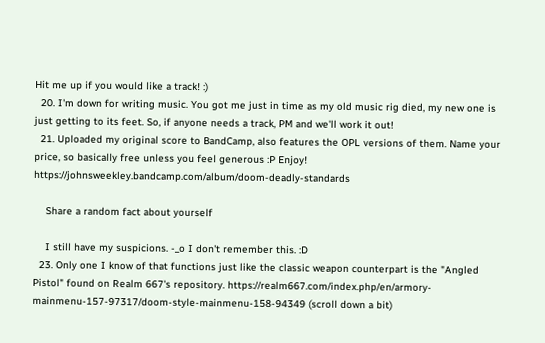Hit me up if you would like a track! :)
  20. I'm down for writing music. You got me just in time as my old music rig died, my new one is just getting to its feet. So, if anyone needs a track, PM and we'll work it out!
  21. Uploaded my original score to BandCamp, also features the OPL versions of them. Name your price, so basically free unless you feel generous :P Enjoy! https://johnsweekley.bandcamp.com/album/doom-deadly-standards

    Share a random fact about yourself

    I still have my suspicions. -_o I don't remember this. :D
  23. Only one I know of that functions just like the classic weapon counterpart is the "Angled Pistol" found on Realm 667's repository. https://realm667.com/index.php/en/armory-mainmenu-157-97317/doom-style-mainmenu-158-94349 (scroll down a bit)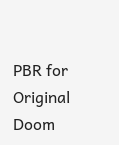PBR for Original Doom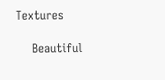Textures

    Beautiful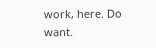work, here. Do want.